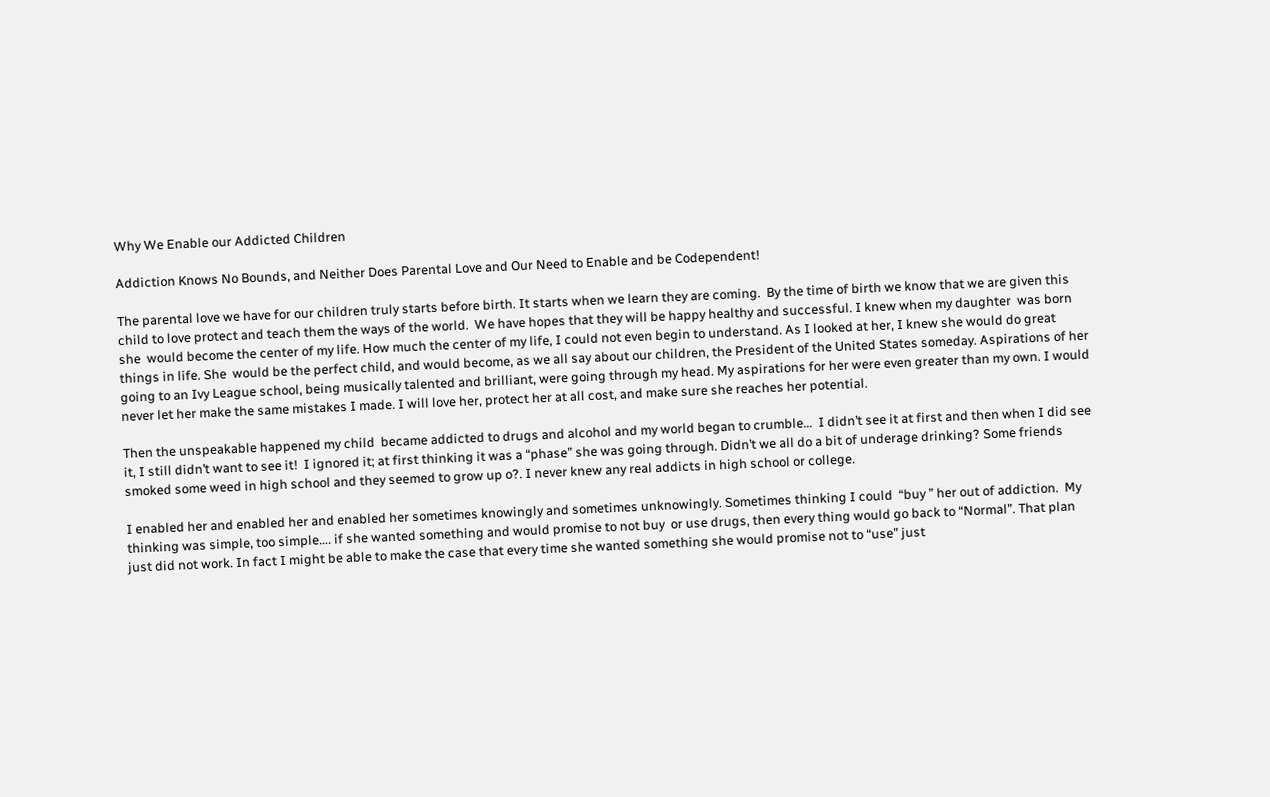Why We Enable our Addicted Children

Addiction Knows No Bounds, and Neither Does Parental Love and Our Need to Enable and be Codependent!

The parental love we have for our children truly starts before birth. It starts when we learn they are coming.  By the time of birth we know that we are given this child to love protect and teach them the ways of the world.  We have hopes that they will be happy healthy and successful. I knew when my daughter  was born she  would become the center of my life. How much the center of my life, I could not even begin to understand. As I looked at her, I knew she would do great things in life. She  would be the perfect child, and would become, as we all say about our children, the President of the United States someday. Aspirations of her going to an Ivy League school, being musically talented and brilliant, were going through my head. My aspirations for her were even greater than my own. I would never let her make the same mistakes I made. I will love her, protect her at all cost, and make sure she reaches her potential.

Then the unspeakable happened my child  became addicted to drugs and alcohol and my world began to crumble…  I didn’t see it at first and then when I did see it, I still didn’t want to see it!  I ignored it; at first thinking it was a “phase” she was going through. Didn’t we all do a bit of underage drinking? Some friends  smoked some weed in high school and they seemed to grow up o?. I never knew any real addicts in high school or college.

I enabled her and enabled her and enabled her sometimes knowingly and sometimes unknowingly. Sometimes thinking I could  “buy ” her out of addiction.  My thinking was simple, too simple…. if she wanted something and would promise to not buy  or use drugs, then every thing would go back to “Normal”. That plan just did not work. In fact I might be able to make the case that every time she wanted something she would promise not to “use” just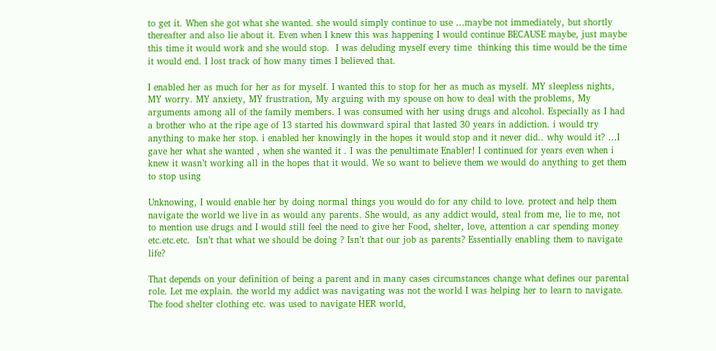to get it. When she got what she wanted. she would simply continue to use …maybe not immediately, but shortly thereafter and also lie about it. Even when I knew this was happening I would continue BECAUSE maybe, just maybe this time it would work and she would stop.  I was deluding myself every time  thinking this time would be the time it would end. I lost track of how many times I believed that.

I enabled her as much for her as for myself. I wanted this to stop for her as much as myself. MY sleepless nights, MY worry. MY anxiety, MY frustration, My arguing with my spouse on how to deal with the problems, My arguments among all of the family members. I was consumed with her using drugs and alcohol. Especially as I had a brother who at the ripe age of 13 started his downward spiral that lasted 30 years in addiction. i would try anything to make her stop. i enabled her knowingly in the hopes it would stop and it never did.. why would it? …I gave her what she wanted , when she wanted it . I was the penultimate Enabler! I continued for years even when i knew it wasn’t working all in the hopes that it would. We so want to believe them we would do anything to get them to stop using

Unknowing, I would enable her by doing normal things you would do for any child to love. protect and help them  navigate the world we live in as would any parents. She would, as any addict would, steal from me, lie to me, not to mention use drugs and I would still feel the need to give her Food, shelter, love, attention a car spending money etc.etc.etc.  Isn’t that what we should be doing ? Isn’t that our job as parents? Essentially enabling them to navigate life?

That depends on your definition of being a parent and in many cases circumstances change what defines our parental role. Let me explain. the world my addict was navigating was not the world I was helping her to learn to navigate. The food shelter clothing etc. was used to navigate HER world,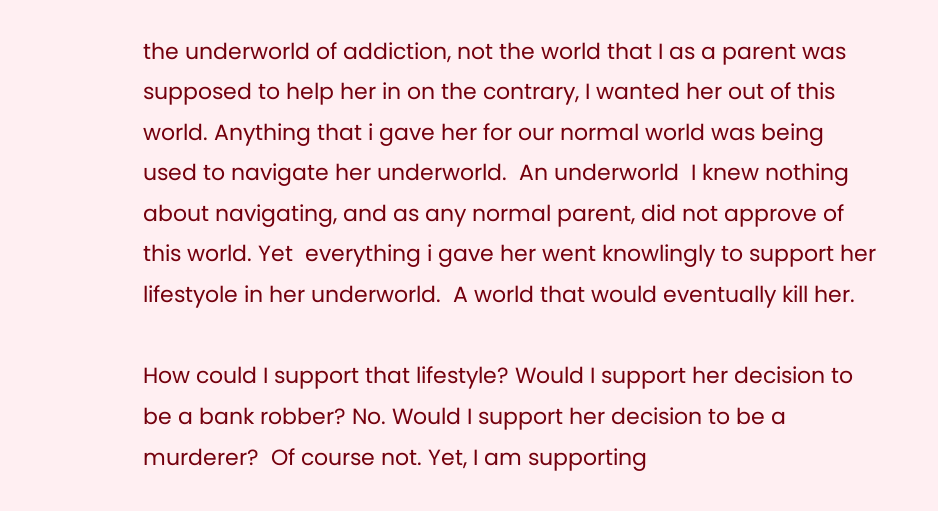the underworld of addiction, not the world that I as a parent was supposed to help her in on the contrary, I wanted her out of this world. Anything that i gave her for our normal world was being used to navigate her underworld.  An underworld  I knew nothing about navigating, and as any normal parent, did not approve of this world. Yet  everything i gave her went knowlingly to support her lifestyole in her underworld.  A world that would eventually kill her.

How could I support that lifestyle? Would I support her decision to be a bank robber? No. Would I support her decision to be a murderer?  Of course not. Yet, I am supporting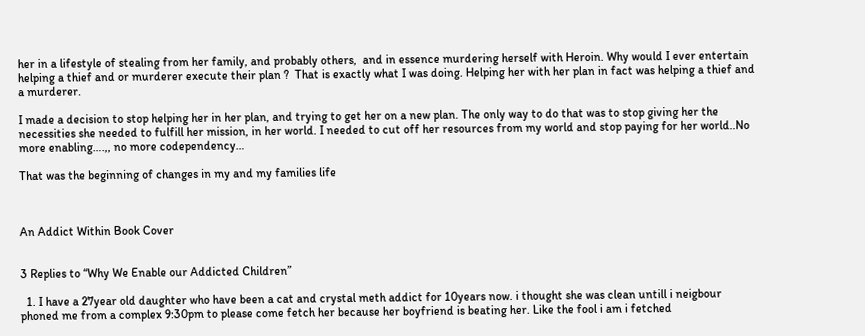her in a lifestyle of stealing from her family, and probably others,  and in essence murdering herself with Heroin. Why would I ever entertain helping a thief and or murderer execute their plan ?  That is exactly what I was doing. Helping her with her plan in fact was helping a thief and a murderer.

I made a decision to stop helping her in her plan, and trying to get her on a new plan. The only way to do that was to stop giving her the necessities she needed to fulfill her mission, in her world. I needed to cut off her resources from my world and stop paying for her world..No more enabling….,, no more codependency…

That was the beginning of changes in my and my families life



An Addict Within Book Cover


3 Replies to “Why We Enable our Addicted Children”

  1. I have a 27year old daughter who have been a cat and crystal meth addict for 10years now. i thought she was clean untill i neigbour phoned me from a complex 9:30pm to please come fetch her because her boyfriend is beating her. Like the fool i am i fetched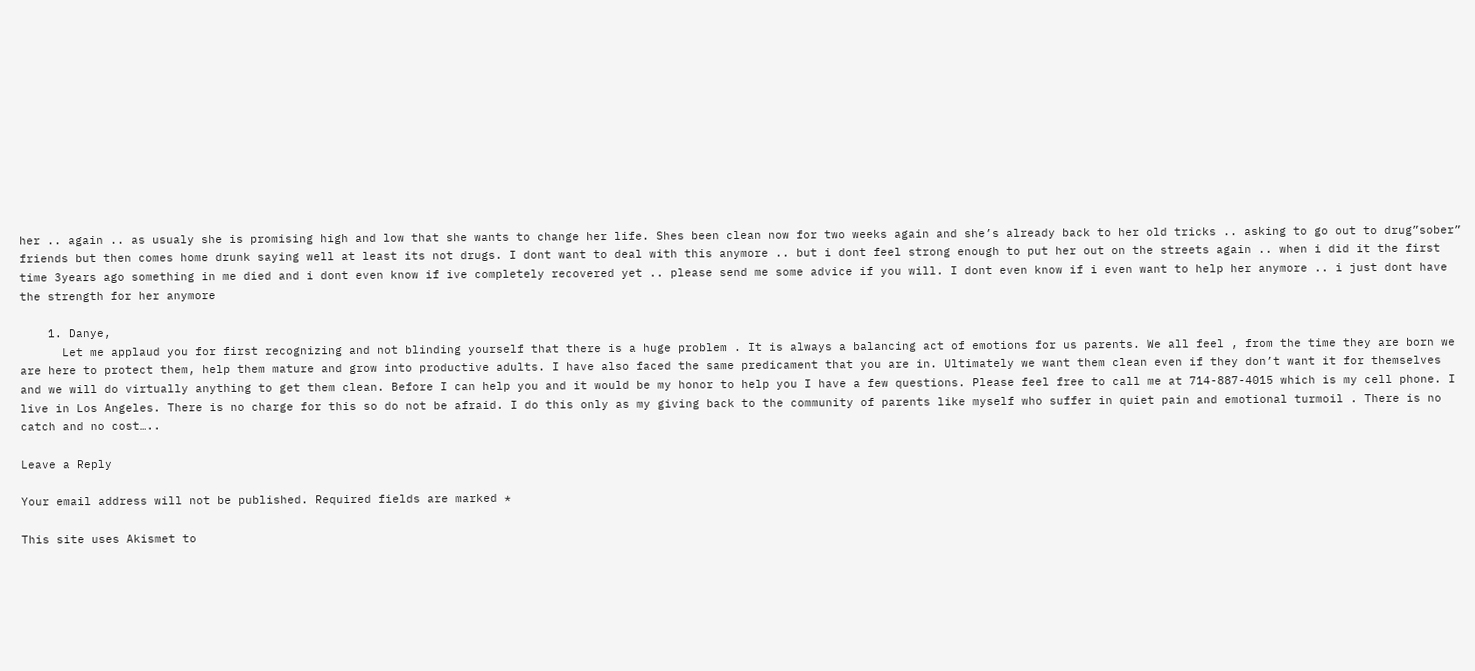her .. again .. as usualy she is promising high and low that she wants to change her life. Shes been clean now for two weeks again and she’s already back to her old tricks .. asking to go out to drug”sober” friends but then comes home drunk saying well at least its not drugs. I dont want to deal with this anymore .. but i dont feel strong enough to put her out on the streets again .. when i did it the first time 3years ago something in me died and i dont even know if ive completely recovered yet .. please send me some advice if you will. I dont even know if i even want to help her anymore .. i just dont have the strength for her anymore

    1. Danye,
      Let me applaud you for first recognizing and not blinding yourself that there is a huge problem . It is always a balancing act of emotions for us parents. We all feel , from the time they are born we are here to protect them, help them mature and grow into productive adults. I have also faced the same predicament that you are in. Ultimately we want them clean even if they don’t want it for themselves and we will do virtually anything to get them clean. Before I can help you and it would be my honor to help you I have a few questions. Please feel free to call me at 714-887-4015 which is my cell phone. I live in Los Angeles. There is no charge for this so do not be afraid. I do this only as my giving back to the community of parents like myself who suffer in quiet pain and emotional turmoil . There is no catch and no cost…..

Leave a Reply

Your email address will not be published. Required fields are marked *

This site uses Akismet to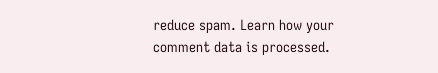reduce spam. Learn how your comment data is processed.